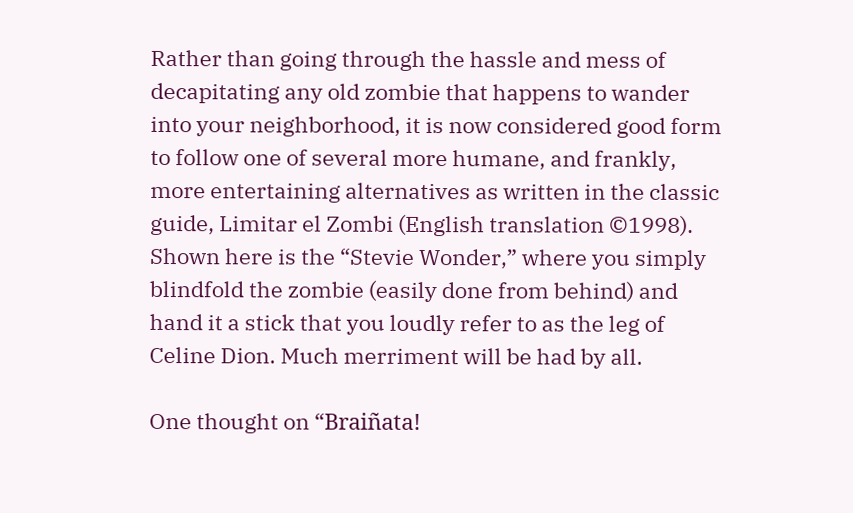Rather than going through the hassle and mess of decapitating any old zombie that happens to wander into your neighborhood, it is now considered good form to follow one of several more humane, and frankly, more entertaining alternatives as written in the classic guide, Limitar el Zombi (English translation ©1998). Shown here is the “Stevie Wonder,” where you simply blindfold the zombie (easily done from behind) and hand it a stick that you loudly refer to as the leg of Celine Dion. Much merriment will be had by all.

One thought on “Braiñata!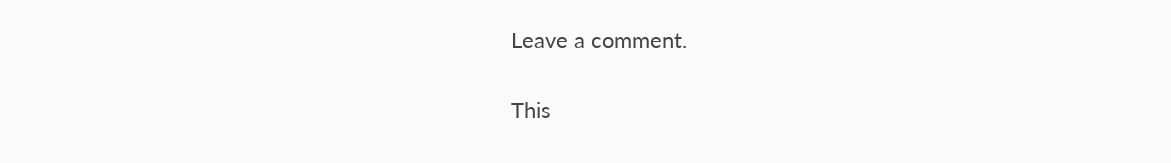Leave a comment.

This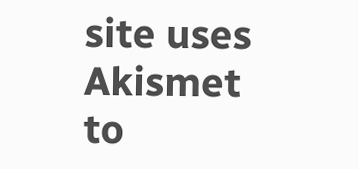site uses Akismet to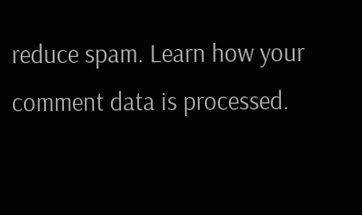reduce spam. Learn how your comment data is processed.